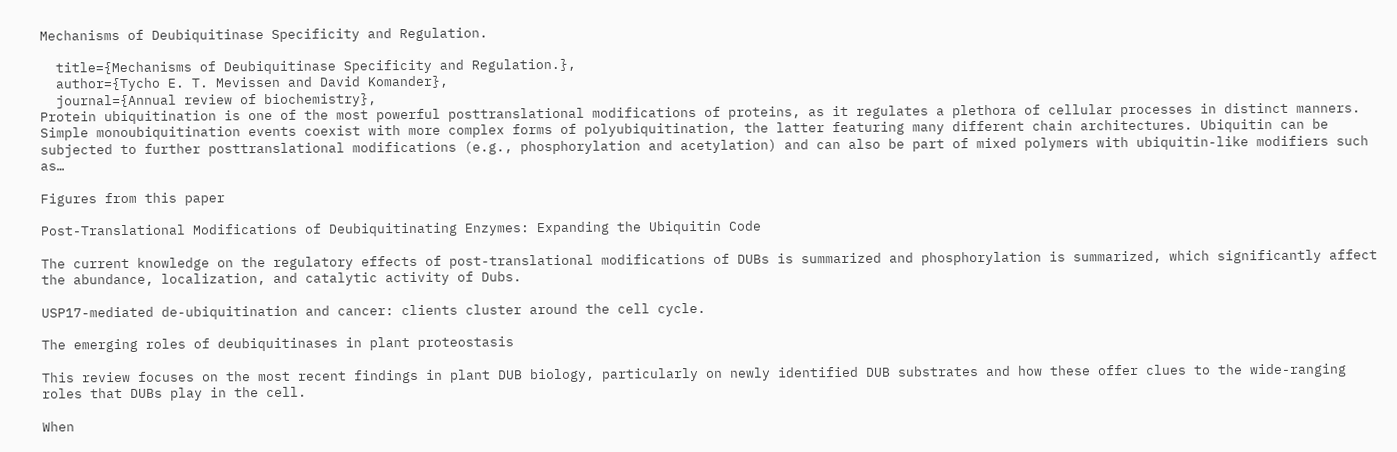Mechanisms of Deubiquitinase Specificity and Regulation.

  title={Mechanisms of Deubiquitinase Specificity and Regulation.},
  author={Tycho E. T. Mevissen and David Komander},
  journal={Annual review of biochemistry},
Protein ubiquitination is one of the most powerful posttranslational modifications of proteins, as it regulates a plethora of cellular processes in distinct manners. Simple monoubiquitination events coexist with more complex forms of polyubiquitination, the latter featuring many different chain architectures. Ubiquitin can be subjected to further posttranslational modifications (e.g., phosphorylation and acetylation) and can also be part of mixed polymers with ubiquitin-like modifiers such as…

Figures from this paper

Post-Translational Modifications of Deubiquitinating Enzymes: Expanding the Ubiquitin Code

The current knowledge on the regulatory effects of post-translational modifications of DUBs is summarized and phosphorylation is summarized, which significantly affect the abundance, localization, and catalytic activity of Dubs.

USP17-mediated de-ubiquitination and cancer: clients cluster around the cell cycle.

The emerging roles of deubiquitinases in plant proteostasis

This review focuses on the most recent findings in plant DUB biology, particularly on newly identified DUB substrates and how these offer clues to the wide-ranging roles that DUBs play in the cell.

When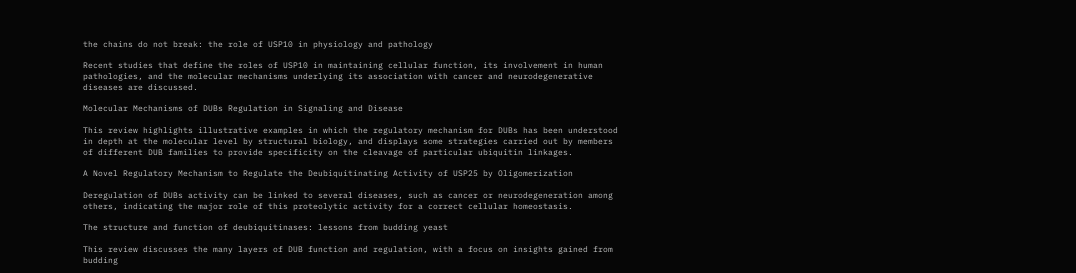the chains do not break: the role of USP10 in physiology and pathology

Recent studies that define the roles of USP10 in maintaining cellular function, its involvement in human pathologies, and the molecular mechanisms underlying its association with cancer and neurodegenerative diseases are discussed.

Molecular Mechanisms of DUBs Regulation in Signaling and Disease

This review highlights illustrative examples in which the regulatory mechanism for DUBs has been understood in depth at the molecular level by structural biology, and displays some strategies carried out by members of different DUB families to provide specificity on the cleavage of particular ubiquitin linkages.

A Novel Regulatory Mechanism to Regulate the Deubiquitinating Activity of USP25 by Oligomerization

Deregulation of DUBs activity can be linked to several diseases, such as cancer or neurodegeneration among others, indicating the major role of this proteolytic activity for a correct cellular homeostasis.

The structure and function of deubiquitinases: lessons from budding yeast

This review discusses the many layers of DUB function and regulation, with a focus on insights gained from budding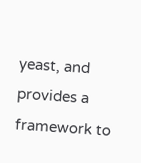yeast, and provides a framework to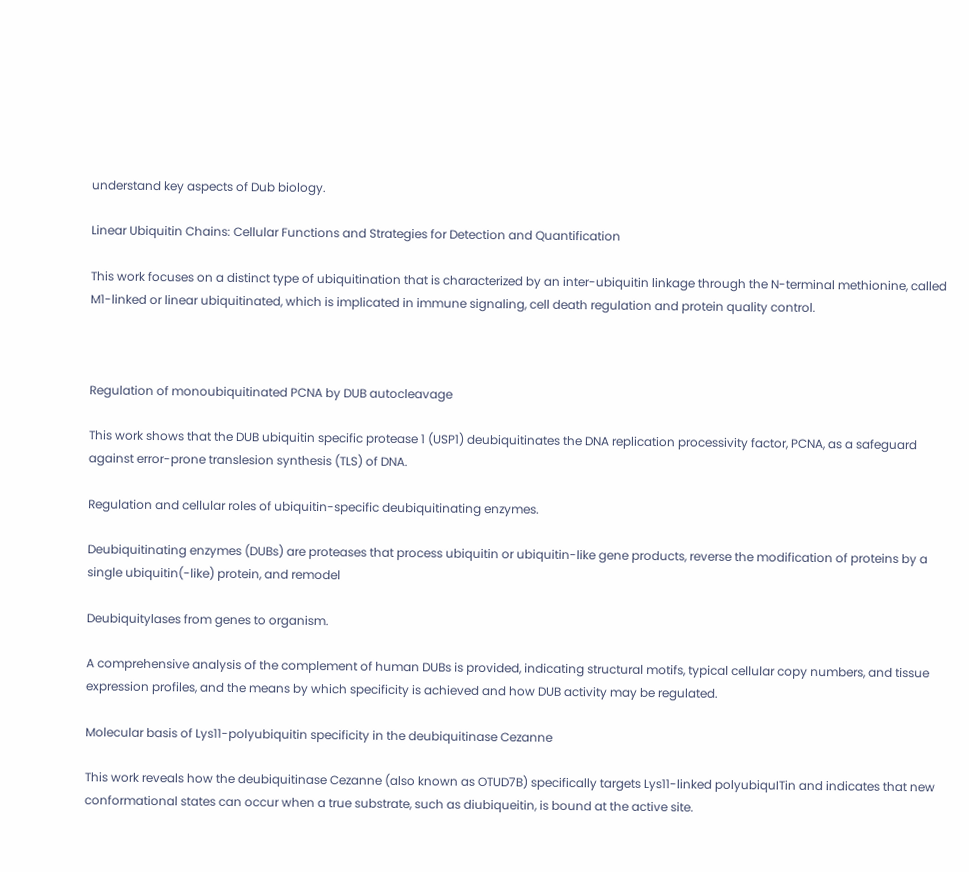understand key aspects of Dub biology.

Linear Ubiquitin Chains: Cellular Functions and Strategies for Detection and Quantification

This work focuses on a distinct type of ubiquitination that is characterized by an inter-ubiquitin linkage through the N-terminal methionine, called M1-linked or linear ubiquitinated, which is implicated in immune signaling, cell death regulation and protein quality control.



Regulation of monoubiquitinated PCNA by DUB autocleavage

This work shows that the DUB ubiquitin specific protease 1 (USP1) deubiquitinates the DNA replication processivity factor, PCNA, as a safeguard against error-prone translesion synthesis (TLS) of DNA.

Regulation and cellular roles of ubiquitin-specific deubiquitinating enzymes.

Deubiquitinating enzymes (DUBs) are proteases that process ubiquitin or ubiquitin-like gene products, reverse the modification of proteins by a single ubiquitin(-like) protein, and remodel

Deubiquitylases from genes to organism.

A comprehensive analysis of the complement of human DUBs is provided, indicating structural motifs, typical cellular copy numbers, and tissue expression profiles, and the means by which specificity is achieved and how DUB activity may be regulated.

Molecular basis of Lys11-polyubiquitin specificity in the deubiquitinase Cezanne

This work reveals how the deubiquitinase Cezanne (also known as OTUD7B) specifically targets Lys11-linked polyubiquITin and indicates that new conformational states can occur when a true substrate, such as diubiqueitin, is bound at the active site.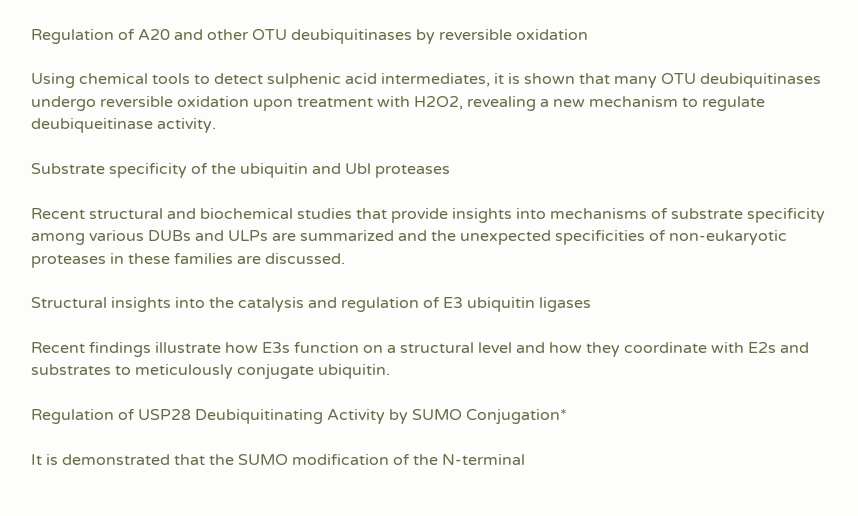Regulation of A20 and other OTU deubiquitinases by reversible oxidation

Using chemical tools to detect sulphenic acid intermediates, it is shown that many OTU deubiquitinases undergo reversible oxidation upon treatment with H2O2, revealing a new mechanism to regulate deubiqueitinase activity.

Substrate specificity of the ubiquitin and Ubl proteases

Recent structural and biochemical studies that provide insights into mechanisms of substrate specificity among various DUBs and ULPs are summarized and the unexpected specificities of non-eukaryotic proteases in these families are discussed.

Structural insights into the catalysis and regulation of E3 ubiquitin ligases

Recent findings illustrate how E3s function on a structural level and how they coordinate with E2s and substrates to meticulously conjugate ubiquitin.

Regulation of USP28 Deubiquitinating Activity by SUMO Conjugation*

It is demonstrated that the SUMO modification of the N-terminal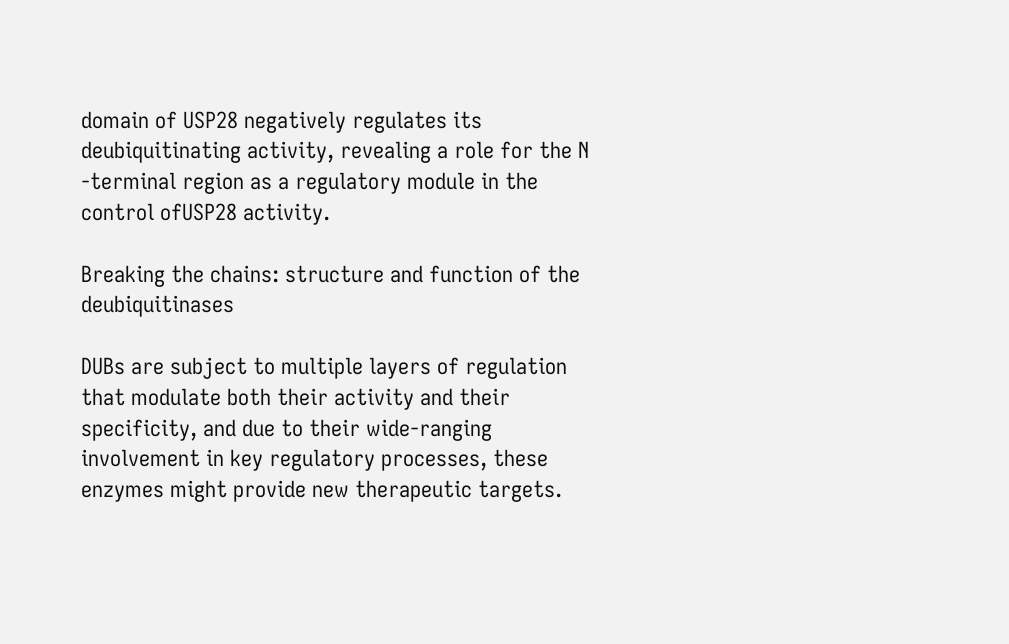domain of USP28 negatively regulates its deubiquitinating activity, revealing a role for the N -terminal region as a regulatory module in the control ofUSP28 activity.

Breaking the chains: structure and function of the deubiquitinases

DUBs are subject to multiple layers of regulation that modulate both their activity and their specificity, and due to their wide-ranging involvement in key regulatory processes, these enzymes might provide new therapeutic targets.